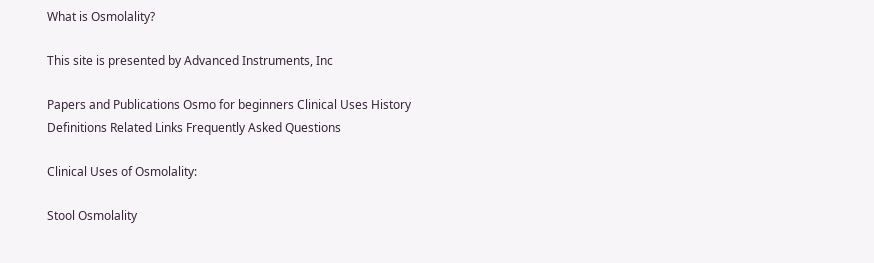What is Osmolality?

This site is presented by Advanced Instruments, Inc

Papers and Publications Osmo for beginners Clinical Uses History
Definitions Related Links Frequently Asked Questions

Clinical Uses of Osmolality:

Stool Osmolality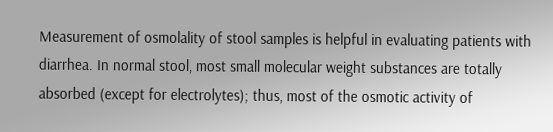Measurement of osmolality of stool samples is helpful in evaluating patients with diarrhea. In normal stool, most small molecular weight substances are totally absorbed (except for electrolytes); thus, most of the osmotic activity of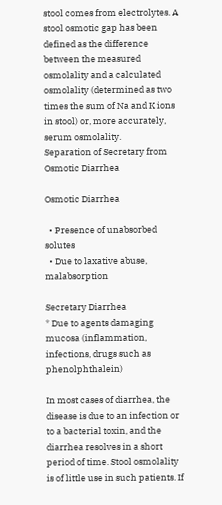stool comes from electrolytes. A stool osmotic gap has been defined as the difference between the measured osmolality and a calculated osmolality (determined as two times the sum of Na and K ions in stool) or, more accurately, serum osmolality.
Separation of Secretary from Osmotic Diarrhea

Osmotic Diarrhea

  • Presence of unabsorbed solutes
  • Due to laxative abuse, malabsorption

Secretary Diarrhea
* Due to agents damaging mucosa (inflammation, infections, drugs such as phenolphthalein)

In most cases of diarrhea, the disease is due to an infection or to a bacterial toxin, and the diarrhea resolves in a short period of time. Stool osmolality is of little use in such patients. If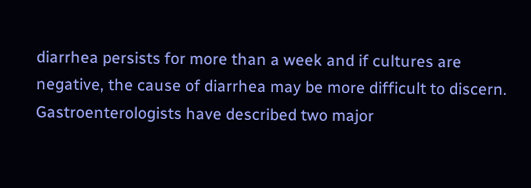diarrhea persists for more than a week and if cultures are negative, the cause of diarrhea may be more difficult to discern. Gastroenterologists have described two major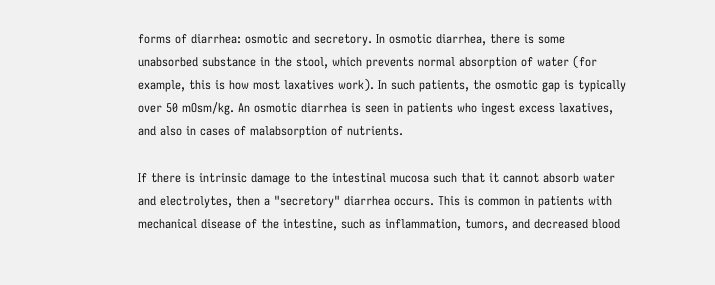forms of diarrhea: osmotic and secretory. In osmotic diarrhea, there is some unabsorbed substance in the stool, which prevents normal absorption of water (for example, this is how most laxatives work). In such patients, the osmotic gap is typically over 50 mOsm/kg. An osmotic diarrhea is seen in patients who ingest excess laxatives, and also in cases of malabsorption of nutrients.

If there is intrinsic damage to the intestinal mucosa such that it cannot absorb water and electrolytes, then a "secretory" diarrhea occurs. This is common in patients with mechanical disease of the intestine, such as inflammation, tumors, and decreased blood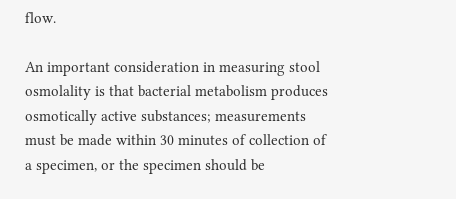flow.

An important consideration in measuring stool osmolality is that bacterial metabolism produces osmotically active substances; measurements must be made within 30 minutes of collection of a specimen, or the specimen should be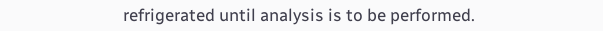refrigerated until analysis is to be performed.